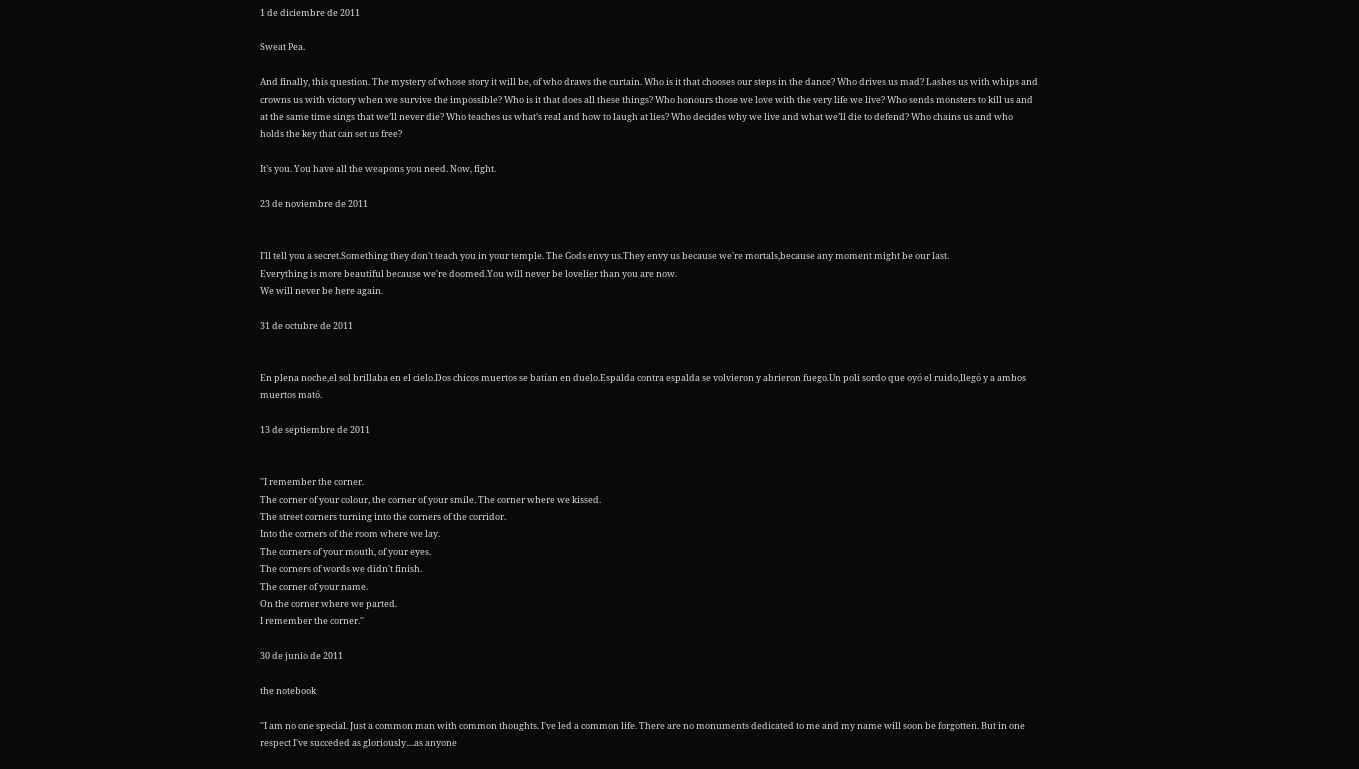1 de diciembre de 2011

Sweat Pea.

And finally, this question. The mystery of whose story it will be, of who draws the curtain. Who is it that chooses our steps in the dance? Who drives us mad? Lashes us with whips and crowns us with victory when we survive the impossible? Who is it that does all these things? Who honours those we love with the very life we live? Who sends monsters to kill us and at the same time sings that we’ll never die? Who teaches us what’s real and how to laugh at lies? Who decides why we live and what we’ll die to defend? Who chains us and who holds the key that can set us free?

It’s you. You have all the weapons you need. Now, fight.

23 de noviembre de 2011


I'll tell you a secret.Something they don't teach you in your temple. The Gods envy us.They envy us because we're mortals,because any moment might be our last.
Everything is more beautiful because we're doomed.You will never be lovelier than you are now.
We will never be here again.

31 de octubre de 2011


En plena noche,el sol brillaba en el cielo.Dos chicos muertos se batían en duelo.Espalda contra espalda se volvieron y abrieron fuego.Un poli sordo que oyó el ruido,llegó y a ambos muertos mató.

13 de septiembre de 2011


''I remember the corner.
The corner of your colour, the corner of your smile. The corner where we kissed.
The street corners turning into the corners of the corridor.
Into the corners of the room where we lay.
The corners of your mouth, of your eyes.
The corners of words we didn't finish.
The corner of your name.
On the corner where we parted.
I remember the corner.''

30 de junio de 2011

the notebook

''I am no one special. Just a common man with common thoughts. I've led a common life. There are no monuments dedicated to me and my name will soon be forgotten. But in one respect I've succeded as gloriously....as anyone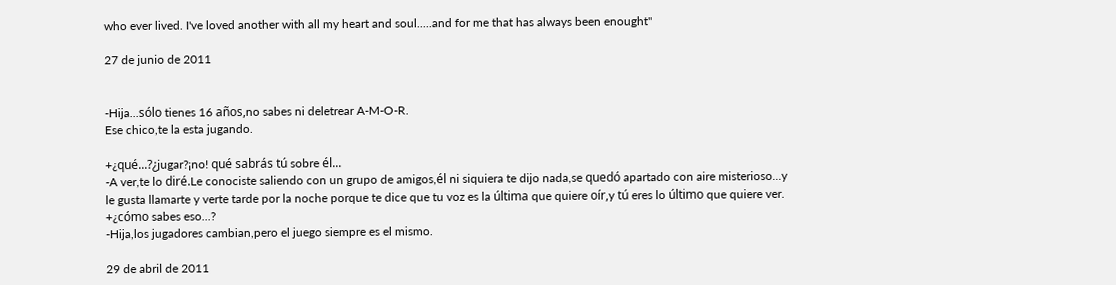who ever lived. I've loved another with all my heart and soul.....and for me that has always been enought''

27 de junio de 2011


-Hija...sólo tienes 16 años,no sabes ni deletrear A-M-O-R.
Ese chico,te la esta jugando.

+¿qué...?¿jugar?¡no! qué sabrás tú sobre él...
-A ver,te lo diré.Le conociste saliendo con un grupo de amigos,él ni siquiera te dijo nada,se quedó apartado con aire misterioso...y le gusta llamarte y verte tarde por la noche porque te dice que tu voz es la última que quiere oír,y tú eres lo último que quiere ver.
+¿cómo sabes eso...?
-Hija,los jugadores cambian,pero el juego siempre es el mismo.

29 de abril de 2011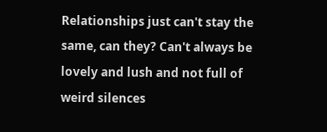Relationships just can't stay the same, can they? Can't always be lovely and lush and not full of weird silences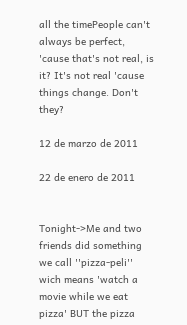all the timePeople can't always be perfect, 'cause that's not real, is it? It's not real 'cause things change. Don't they?

12 de marzo de 2011

22 de enero de 2011


Tonight->Me and two friends did something we call ''pizza-peli'' wich means 'watch a movie while we eat pizza' BUT the pizza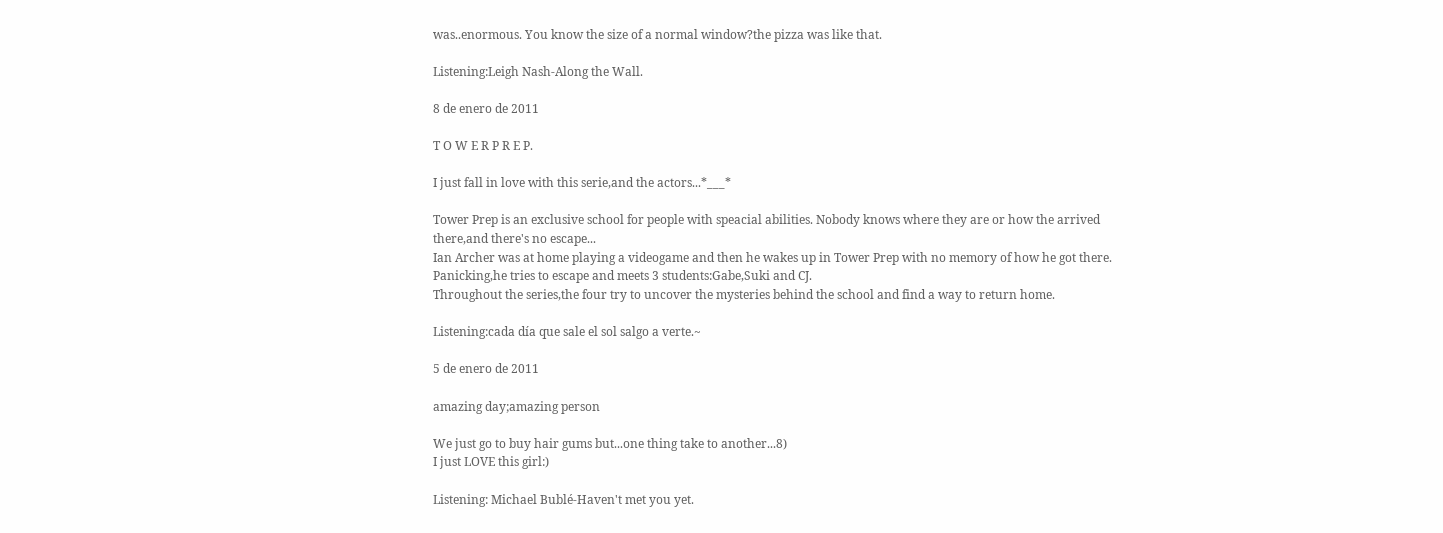was..enormous. You know the size of a normal window?the pizza was like that.

Listening:Leigh Nash-Along the Wall.

8 de enero de 2011

T O W E R P R E P.

I just fall in love with this serie,and the actors...*___*

Tower Prep is an exclusive school for people with speacial abilities. Nobody knows where they are or how the arrived there,and there's no escape...
Ian Archer was at home playing a videogame and then he wakes up in Tower Prep with no memory of how he got there. Panicking,he tries to escape and meets 3 students:Gabe,Suki and CJ.
Throughout the series,the four try to uncover the mysteries behind the school and find a way to return home.

Listening:cada día que sale el sol salgo a verte.~

5 de enero de 2011

amazing day;amazing person

We just go to buy hair gums but...one thing take to another...8)
I just LOVE this girl:)

Listening: Michael Bublé-Haven't met you yet.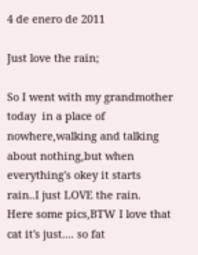4 de enero de 2011

Just love the rain;

So I went with my grandmother today  in a place of nowhere,walking and talking about nothing,but when everything's okey it starts rain..I just LOVE the rain.
Here some pics,BTW I love that cat it's just.... so fat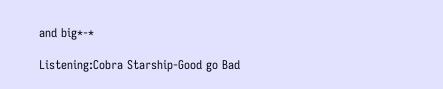and big*-*

Listening:Cobra Starship-Good go Bad